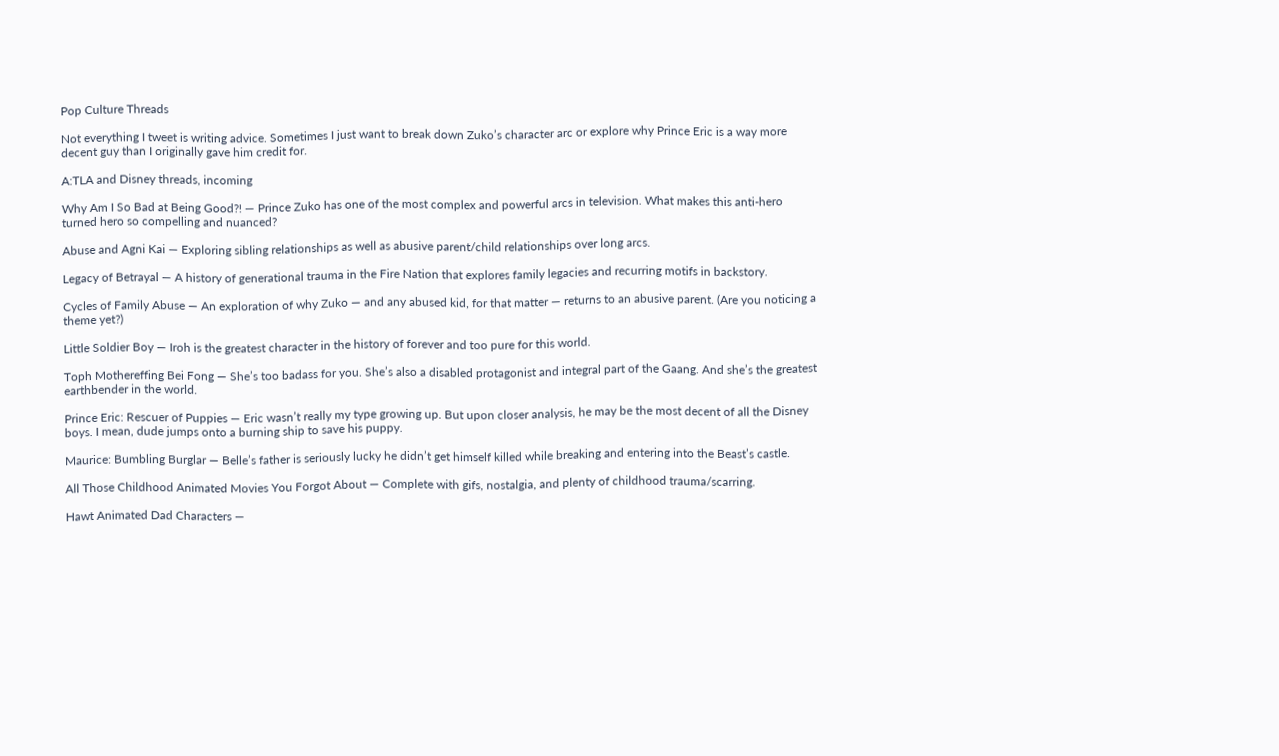Pop Culture Threads

Not everything I tweet is writing advice. Sometimes I just want to break down Zuko’s character arc or explore why Prince Eric is a way more decent guy than I originally gave him credit for.

A:TLA and Disney threads, incoming

Why Am I So Bad at Being Good?! — Prince Zuko has one of the most complex and powerful arcs in television. What makes this anti-hero turned hero so compelling and nuanced?

Abuse and Agni Kai — Exploring sibling relationships as well as abusive parent/child relationships over long arcs.

Legacy of Betrayal — A history of generational trauma in the Fire Nation that explores family legacies and recurring motifs in backstory.

Cycles of Family Abuse — An exploration of why Zuko — and any abused kid, for that matter — returns to an abusive parent. (Are you noticing a theme yet?)

Little Soldier Boy — Iroh is the greatest character in the history of forever and too pure for this world.

Toph Mothereffing Bei Fong — She’s too badass for you. She’s also a disabled protagonist and integral part of the Gaang. And she’s the greatest earthbender in the world.

Prince Eric: Rescuer of Puppies — Eric wasn’t really my type growing up. But upon closer analysis, he may be the most decent of all the Disney boys. I mean, dude jumps onto a burning ship to save his puppy.

Maurice: Bumbling Burglar — Belle’s father is seriously lucky he didn’t get himself killed while breaking and entering into the Beast’s castle.

All Those Childhood Animated Movies You Forgot About — Complete with gifs, nostalgia, and plenty of childhood trauma/scarring.

Hawt Animated Dad Characters —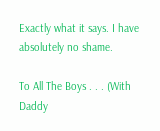Exactly what it says. I have absolutely no shame.

To All The Boys . . . (With Daddy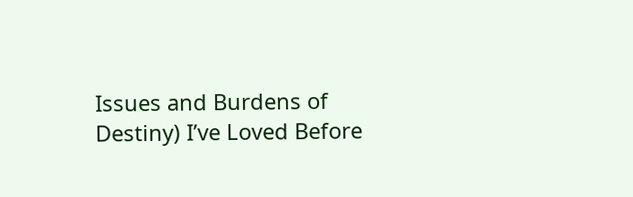Issues and Burdens of Destiny) I’ve Loved Before